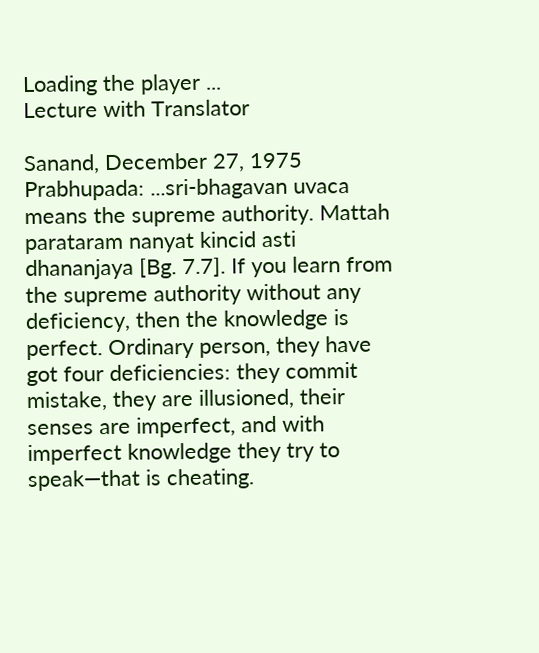Loading the player ...
Lecture with Translator

Sanand, December 27, 1975
Prabhupada: ...sri-bhagavan uvaca means the supreme authority. Mattah parataram nanyat kincid asti dhananjaya [Bg. 7.7]. If you learn from the supreme authority without any deficiency, then the knowledge is perfect. Ordinary person, they have got four deficiencies: they commit mistake, they are illusioned, their senses are imperfect, and with imperfect knowledge they try to speak—that is cheating.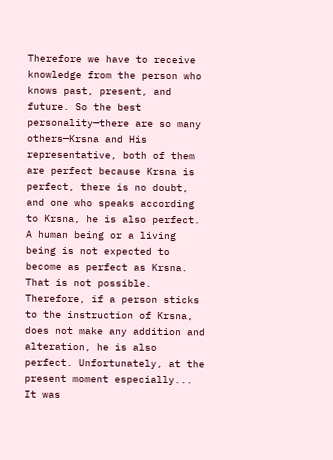Therefore we have to receive knowledge from the person who knows past, present, and future. So the best personality—there are so many others—Krsna and His representative, both of them are perfect because Krsna is perfect, there is no doubt, and one who speaks according to Krsna, he is also perfect. A human being or a living being is not expected to become as perfect as Krsna. That is not possible. Therefore, if a person sticks to the instruction of Krsna, does not make any addition and alteration, he is also perfect. Unfortunately, at the present moment especially... It was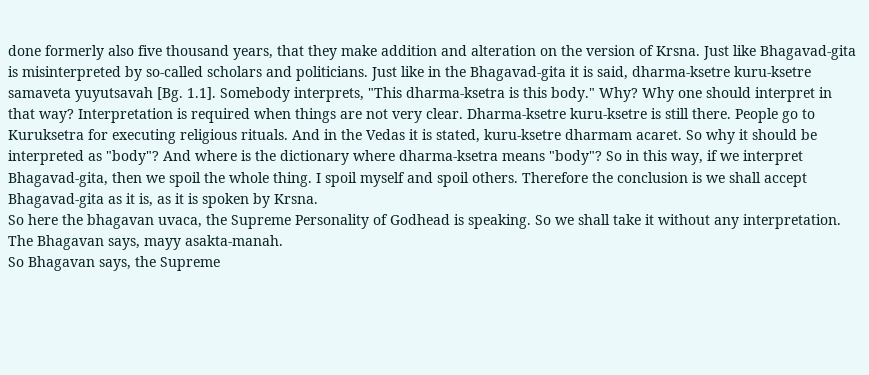done formerly also five thousand years, that they make addition and alteration on the version of Krsna. Just like Bhagavad-gita is misinterpreted by so-called scholars and politicians. Just like in the Bhagavad-gita it is said, dharma-ksetre kuru-ksetre samaveta yuyutsavah [Bg. 1.1]. Somebody interprets, "This dharma-ksetra is this body." Why? Why one should interpret in that way? Interpretation is required when things are not very clear. Dharma-ksetre kuru-ksetre is still there. People go to Kuruksetra for executing religious rituals. And in the Vedas it is stated, kuru-ksetre dharmam acaret. So why it should be interpreted as "body"? And where is the dictionary where dharma-ksetra means "body"? So in this way, if we interpret Bhagavad-gita, then we spoil the whole thing. I spoil myself and spoil others. Therefore the conclusion is we shall accept Bhagavad-gita as it is, as it is spoken by Krsna.
So here the bhagavan uvaca, the Supreme Personality of Godhead is speaking. So we shall take it without any interpretation. The Bhagavan says, mayy asakta-manah.
So Bhagavan says, the Supreme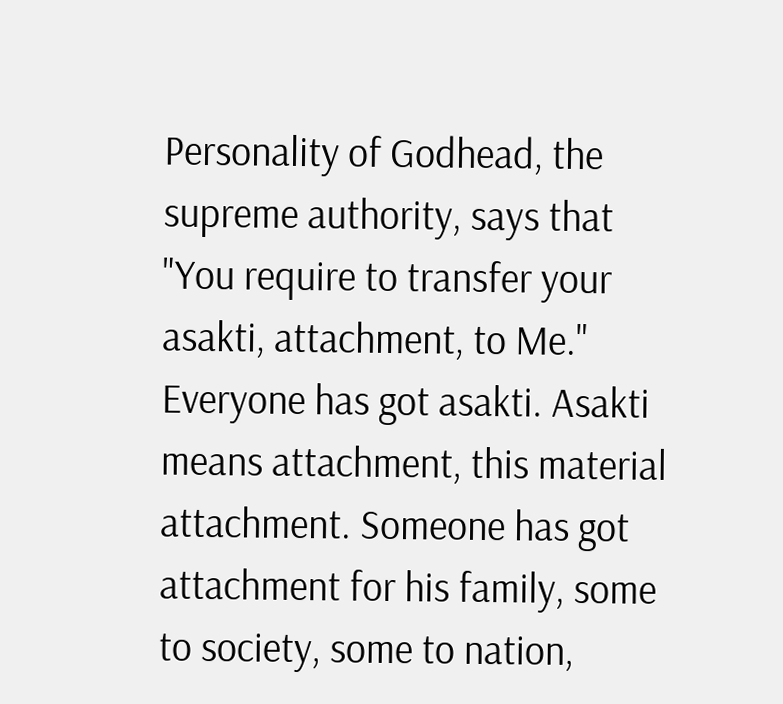Personality of Godhead, the supreme authority, says that "You require to transfer your asakti, attachment, to Me." Everyone has got asakti. Asakti means attachment, this material attachment. Someone has got attachment for his family, some to society, some to nation,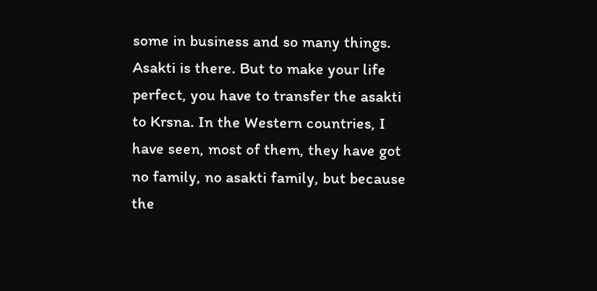some in business and so many things. Asakti is there. But to make your life perfect, you have to transfer the asakti to Krsna. In the Western countries, I have seen, most of them, they have got no family, no asakti family, but because the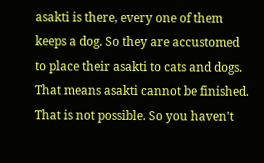asakti is there, every one of them keeps a dog. So they are accustomed to place their asakti to cats and dogs. That means asakti cannot be finished. That is not possible. So you haven't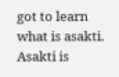got to learn what is asakti. Asakti is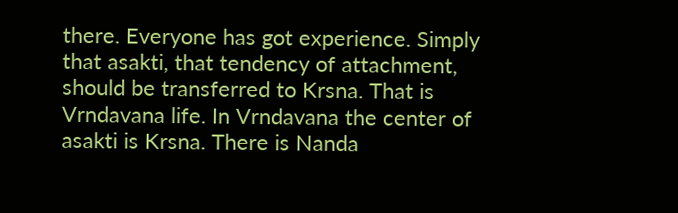there. Everyone has got experience. Simply that asakti, that tendency of attachment, should be transferred to Krsna. That is Vrndavana life. In Vrndavana the center of asakti is Krsna. There is Nanda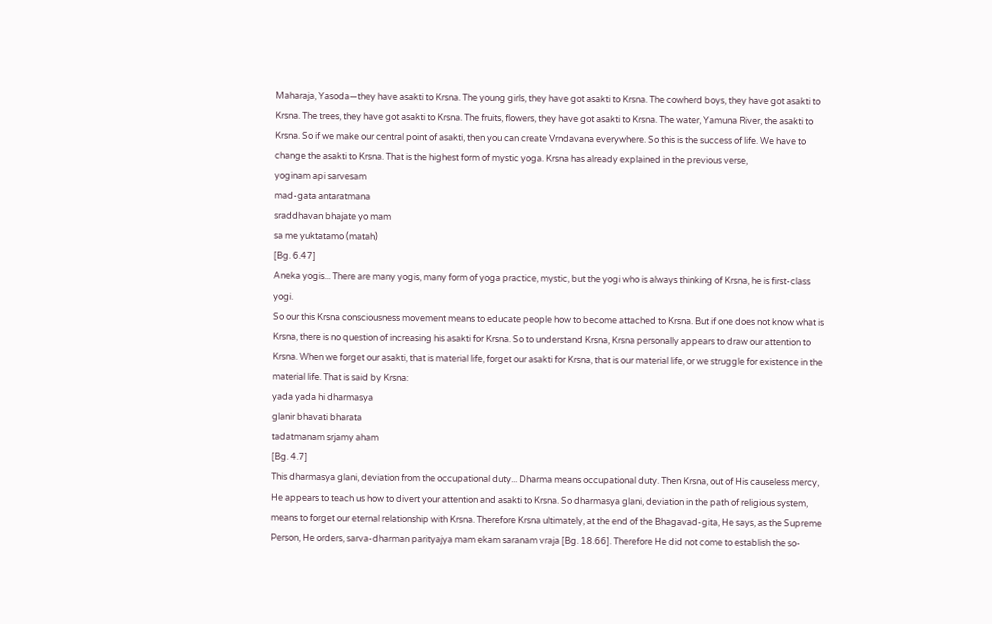Maharaja, Yasoda—they have asakti to Krsna. The young girls, they have got asakti to Krsna. The cowherd boys, they have got asakti to Krsna. The trees, they have got asakti to Krsna. The fruits, flowers, they have got asakti to Krsna. The water, Yamuna River, the asakti to Krsna. So if we make our central point of asakti, then you can create Vrndavana everywhere. So this is the success of life. We have to change the asakti to Krsna. That is the highest form of mystic yoga. Krsna has already explained in the previous verse,
yoginam api sarvesam
mad-gata antaratmana
sraddhavan bhajate yo mam
sa me yuktatamo (matah)
[Bg. 6.47]
Aneka yogis... There are many yogis, many form of yoga practice, mystic, but the yogi who is always thinking of Krsna, he is first-class yogi.
So our this Krsna consciousness movement means to educate people how to become attached to Krsna. But if one does not know what is Krsna, there is no question of increasing his asakti for Krsna. So to understand Krsna, Krsna personally appears to draw our attention to Krsna. When we forget our asakti, that is material life, forget our asakti for Krsna, that is our material life, or we struggle for existence in the material life. That is said by Krsna:
yada yada hi dharmasya
glanir bhavati bharata
tadatmanam srjamy aham
[Bg. 4.7]
This dharmasya glani, deviation from the occupational duty... Dharma means occupational duty. Then Krsna, out of His causeless mercy, He appears to teach us how to divert your attention and asakti to Krsna. So dharmasya glani, deviation in the path of religious system, means to forget our eternal relationship with Krsna. Therefore Krsna ultimately, at the end of the Bhagavad-gita, He says, as the Supreme Person, He orders, sarva-dharman parityajya mam ekam saranam vraja [Bg. 18.66]. Therefore He did not come to establish the so-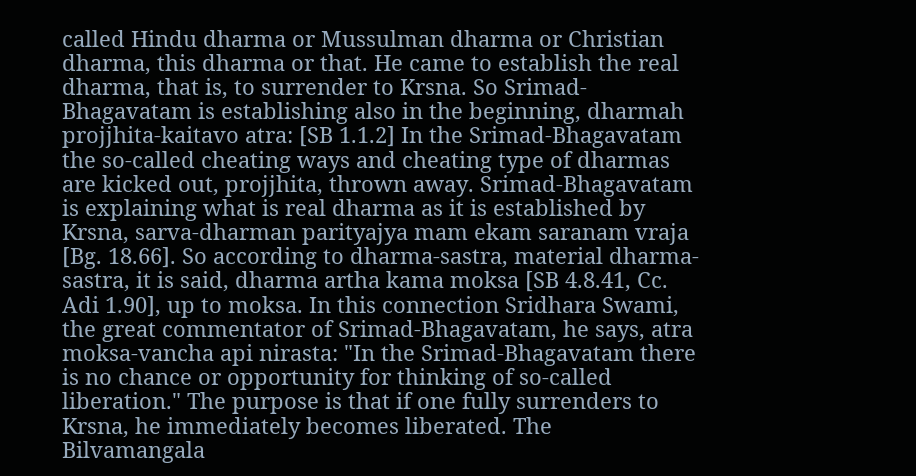called Hindu dharma or Mussulman dharma or Christian dharma, this dharma or that. He came to establish the real dharma, that is, to surrender to Krsna. So Srimad-Bhagavatam is establishing also in the beginning, dharmah projjhita-kaitavo atra: [SB 1.1.2] In the Srimad-Bhagavatam the so-called cheating ways and cheating type of dharmas are kicked out, projjhita, thrown away. Srimad-Bhagavatam is explaining what is real dharma as it is established by Krsna, sarva-dharman parityajya mam ekam saranam vraja [Bg. 18.66]. So according to dharma-sastra, material dharma-sastra, it is said, dharma artha kama moksa [SB 4.8.41, Cc. Adi 1.90], up to moksa. In this connection Sridhara Swami, the great commentator of Srimad-Bhagavatam, he says, atra moksa-vancha api nirasta: "In the Srimad-Bhagavatam there is no chance or opportunity for thinking of so-called liberation." The purpose is that if one fully surrenders to Krsna, he immediately becomes liberated. The Bilvamangala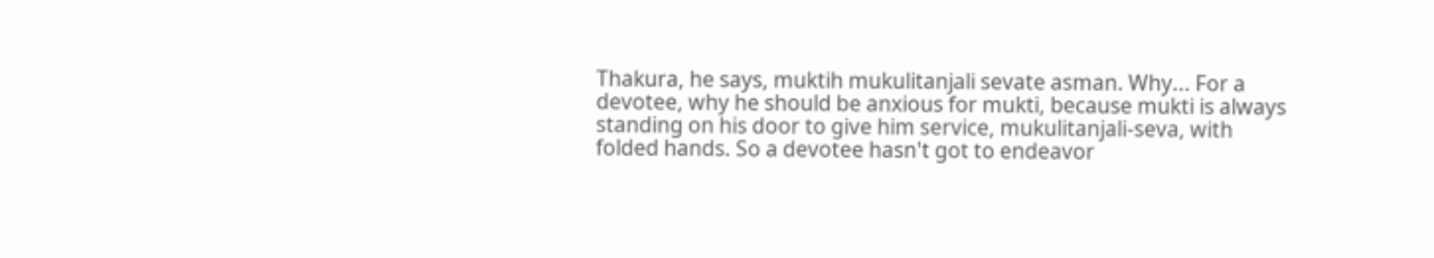Thakura, he says, muktih mukulitanjali sevate asman. Why... For a devotee, why he should be anxious for mukti, because mukti is always standing on his door to give him service, mukulitanjali-seva, with folded hands. So a devotee hasn't got to endeavor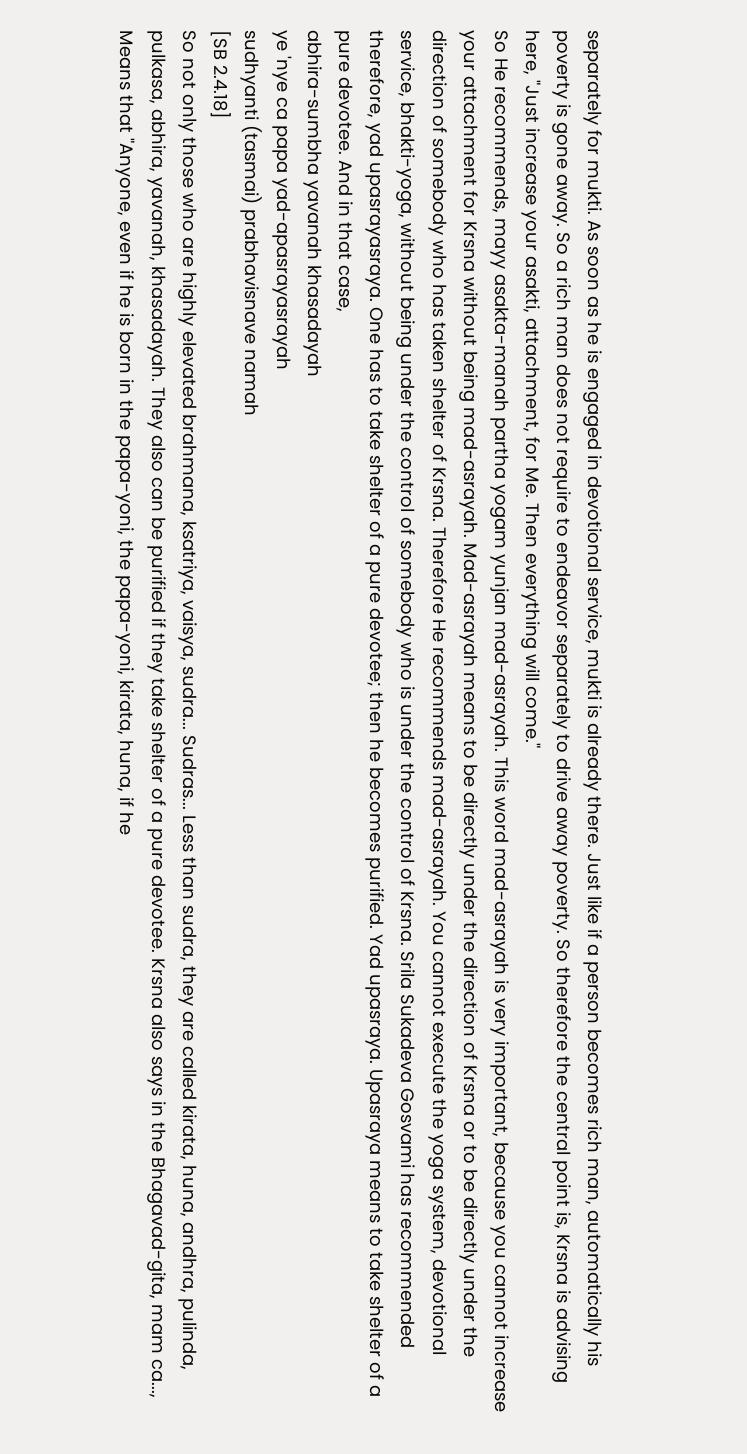separately for mukti. As soon as he is engaged in devotional service, mukti is already there. Just like if a person becomes rich man, automatically his poverty is gone away. So a rich man does not require to endeavor separately to drive away poverty. So therefore the central point is, Krsna is advising here, "Just increase your asakti, attachment, for Me. Then everything will come."
So He recommends, mayy asakta-manah partha yogam yunjan mad-asrayah. This word mad-asrayah is very important, because you cannot increase your attachment for Krsna without being mad-asrayah. Mad-asrayah means to be directly under the direction of Krsna or to be directly under the direction of somebody who has taken shelter of Krsna. Therefore He recommends mad-asrayah. You cannot execute the yoga system, devotional service, bhakti-yoga, without being under the control of somebody who is under the control of Krsna. Srila Sukadeva Gosvami has recommended therefore, yad upasrayasraya. One has to take shelter of a pure devotee; then he becomes purified. Yad upasraya. Upasraya means to take shelter of a pure devotee. And in that case,
abhira-sumbha yavanah khasadayah
ye 'nye ca papa yad-apasrayasrayah
sudhyanti (tasmai) prabhavisnave namah
[SB 2.4.18]
So not only those who are highly elevated brahmana, ksatriya, vaisya, sudra... Sudras... Less than sudra, they are called kirata, huna, andhra, pulinda, pulkasa, abhira, yavanah, khasadayah. They also can be purified if they take shelter of a pure devotee. Krsna also says in the Bhagavad-gita, mam ca...,
Means that "Anyone, even if he is born in the papa-yoni, the papa-yoni, kirata, huna, if he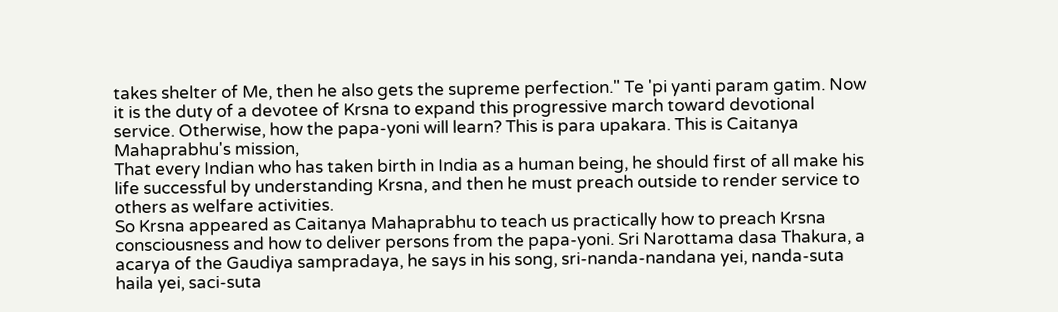takes shelter of Me, then he also gets the supreme perfection." Te 'pi yanti param gatim. Now it is the duty of a devotee of Krsna to expand this progressive march toward devotional service. Otherwise, how the papa-yoni will learn? This is para upakara. This is Caitanya Mahaprabhu's mission,
That every Indian who has taken birth in India as a human being, he should first of all make his life successful by understanding Krsna, and then he must preach outside to render service to others as welfare activities.
So Krsna appeared as Caitanya Mahaprabhu to teach us practically how to preach Krsna consciousness and how to deliver persons from the papa-yoni. Sri Narottama dasa Thakura, a acarya of the Gaudiya sampradaya, he says in his song, sri-nanda-nandana yei, nanda-suta haila yei, saci-suta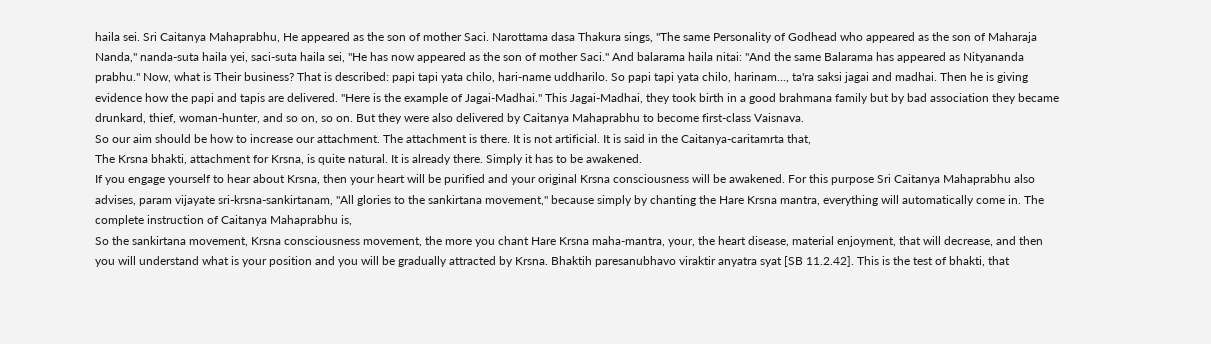haila sei. Sri Caitanya Mahaprabhu, He appeared as the son of mother Saci. Narottama dasa Thakura sings, "The same Personality of Godhead who appeared as the son of Maharaja Nanda," nanda-suta haila yei, saci-suta haila sei, "He has now appeared as the son of mother Saci." And balarama haila nitai: "And the same Balarama has appeared as Nityananda prabhu." Now, what is Their business? That is described: papi tapi yata chilo, hari-name uddharilo. So papi tapi yata chilo, harinam..., ta'ra saksi jagai and madhai. Then he is giving evidence how the papi and tapis are delivered. "Here is the example of Jagai-Madhai." This Jagai-Madhai, they took birth in a good brahmana family but by bad association they became drunkard, thief, woman-hunter, and so on, so on. But they were also delivered by Caitanya Mahaprabhu to become first-class Vaisnava.
So our aim should be how to increase our attachment. The attachment is there. It is not artificial. It is said in the Caitanya-caritamrta that,
The Krsna bhakti, attachment for Krsna, is quite natural. It is already there. Simply it has to be awakened.
If you engage yourself to hear about Krsna, then your heart will be purified and your original Krsna consciousness will be awakened. For this purpose Sri Caitanya Mahaprabhu also advises, param vijayate sri-krsna-sankirtanam, "All glories to the sankirtana movement," because simply by chanting the Hare Krsna mantra, everything will automatically come in. The complete instruction of Caitanya Mahaprabhu is,
So the sankirtana movement, Krsna consciousness movement, the more you chant Hare Krsna maha-mantra, your, the heart disease, material enjoyment, that will decrease, and then you will understand what is your position and you will be gradually attracted by Krsna. Bhaktih paresanubhavo viraktir anyatra syat [SB 11.2.42]. This is the test of bhakti, that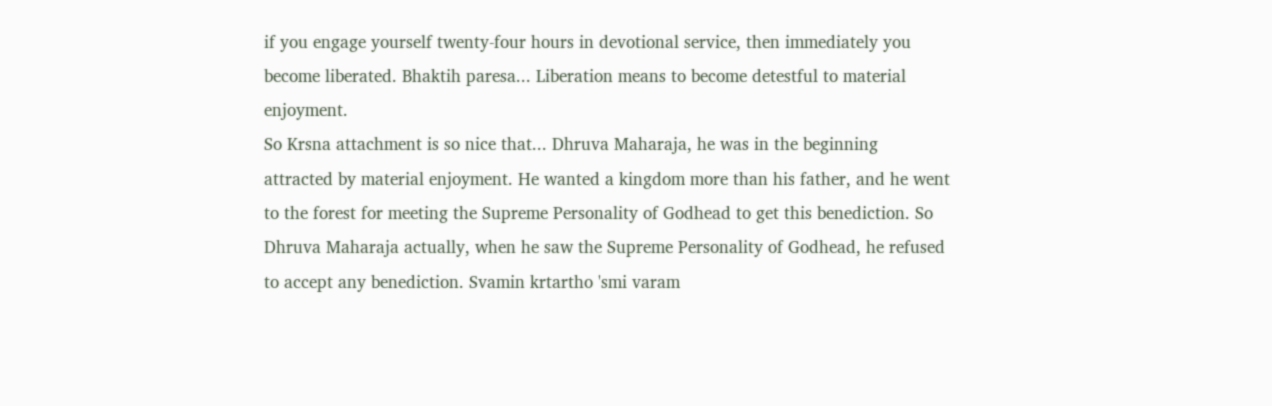if you engage yourself twenty-four hours in devotional service, then immediately you become liberated. Bhaktih paresa... Liberation means to become detestful to material enjoyment.
So Krsna attachment is so nice that... Dhruva Maharaja, he was in the beginning attracted by material enjoyment. He wanted a kingdom more than his father, and he went to the forest for meeting the Supreme Personality of Godhead to get this benediction. So Dhruva Maharaja actually, when he saw the Supreme Personality of Godhead, he refused to accept any benediction. Svamin krtartho 'smi varam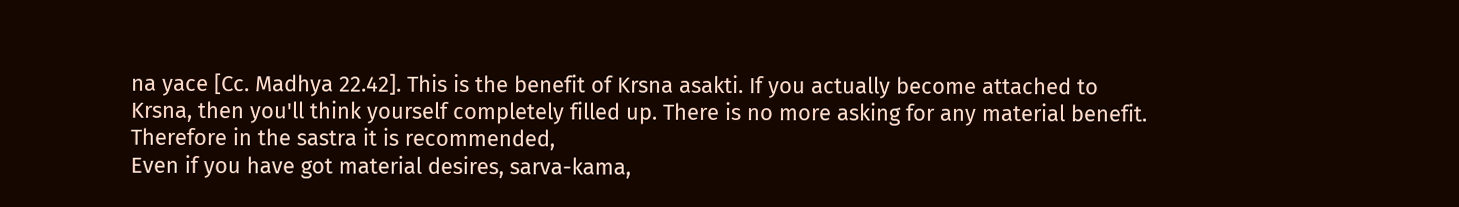na yace [Cc. Madhya 22.42]. This is the benefit of Krsna asakti. If you actually become attached to Krsna, then you'll think yourself completely filled up. There is no more asking for any material benefit. Therefore in the sastra it is recommended,
Even if you have got material desires, sarva-kama,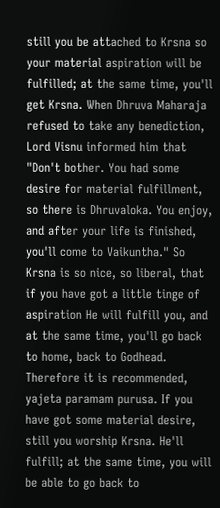still you be attached to Krsna so your material aspiration will be fulfilled; at the same time, you'll get Krsna. When Dhruva Maharaja refused to take any benediction, Lord Visnu informed him that "Don't bother. You had some desire for material fulfillment, so there is Dhruvaloka. You enjoy, and after your life is finished, you'll come to Vaikuntha." So Krsna is so nice, so liberal, that if you have got a little tinge of aspiration He will fulfill you, and at the same time, you'll go back to home, back to Godhead. Therefore it is recommended, yajeta paramam purusa. If you have got some material desire, still you worship Krsna. He'll fulfill; at the same time, you will be able to go back to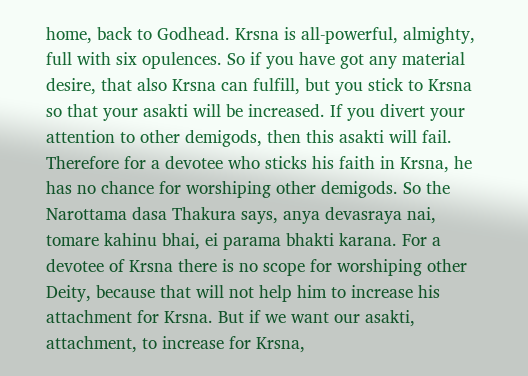home, back to Godhead. Krsna is all-powerful, almighty, full with six opulences. So if you have got any material desire, that also Krsna can fulfill, but you stick to Krsna so that your asakti will be increased. If you divert your attention to other demigods, then this asakti will fail. Therefore for a devotee who sticks his faith in Krsna, he has no chance for worshiping other demigods. So the Narottama dasa Thakura says, anya devasraya nai, tomare kahinu bhai, ei parama bhakti karana. For a devotee of Krsna there is no scope for worshiping other Deity, because that will not help him to increase his attachment for Krsna. But if we want our asakti, attachment, to increase for Krsna,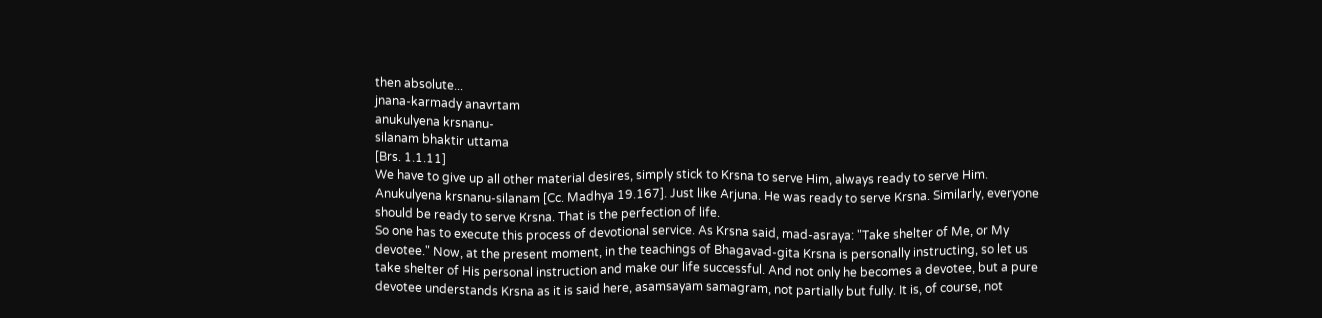then absolute...
jnana-karmady anavrtam
anukulyena krsnanu-
silanam bhaktir uttama
[Brs. 1.1.11]
We have to give up all other material desires, simply stick to Krsna to serve Him, always ready to serve Him. Anukulyena krsnanu-silanam [Cc. Madhya 19.167]. Just like Arjuna. He was ready to serve Krsna. Similarly, everyone should be ready to serve Krsna. That is the perfection of life.
So one has to execute this process of devotional service. As Krsna said, mad-asraya: "Take shelter of Me, or My devotee." Now, at the present moment, in the teachings of Bhagavad-gita Krsna is personally instructing, so let us take shelter of His personal instruction and make our life successful. And not only he becomes a devotee, but a pure devotee understands Krsna as it is said here, asamsayam samagram, not partially but fully. It is, of course, not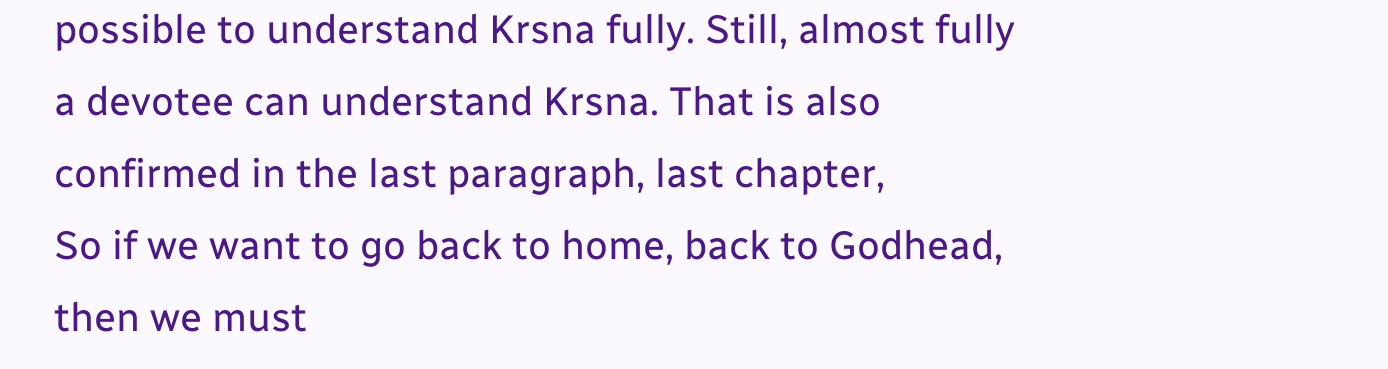possible to understand Krsna fully. Still, almost fully a devotee can understand Krsna. That is also confirmed in the last paragraph, last chapter,
So if we want to go back to home, back to Godhead, then we must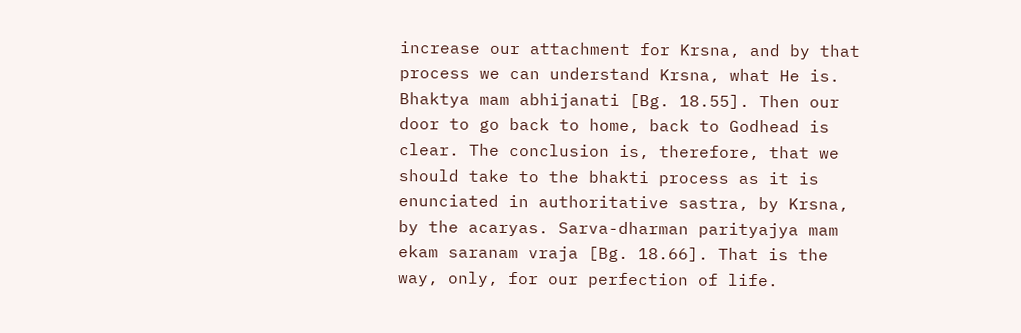increase our attachment for Krsna, and by that process we can understand Krsna, what He is. Bhaktya mam abhijanati [Bg. 18.55]. Then our door to go back to home, back to Godhead is clear. The conclusion is, therefore, that we should take to the bhakti process as it is enunciated in authoritative sastra, by Krsna, by the acaryas. Sarva-dharman parityajya mam ekam saranam vraja [Bg. 18.66]. That is the way, only, for our perfection of life.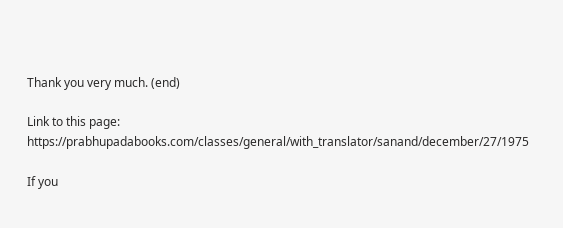Thank you very much. (end)

Link to this page: https://prabhupadabooks.com/classes/general/with_translator/sanand/december/27/1975

If you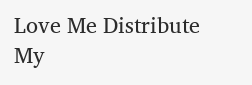Love Me Distribute My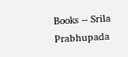Books -- Srila Prabhupada